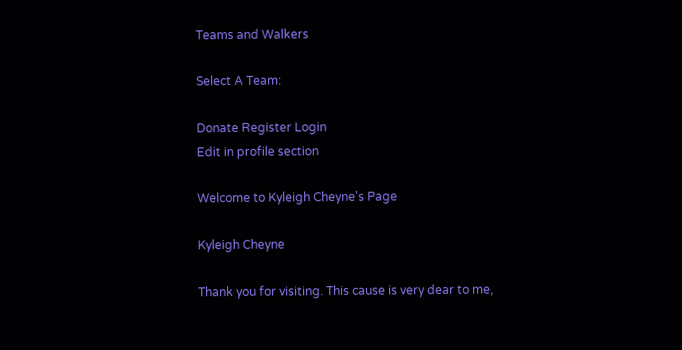Teams and Walkers

Select A Team:

Donate Register Login
Edit in profile section

Welcome to Kyleigh Cheyne's Page

Kyleigh Cheyne

Thank you for visiting. This cause is very dear to me,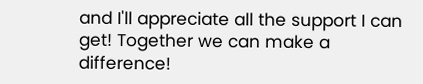and I'll appreciate all the support I can get! Together we can make a difference!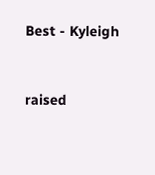Best - Kyleigh


raised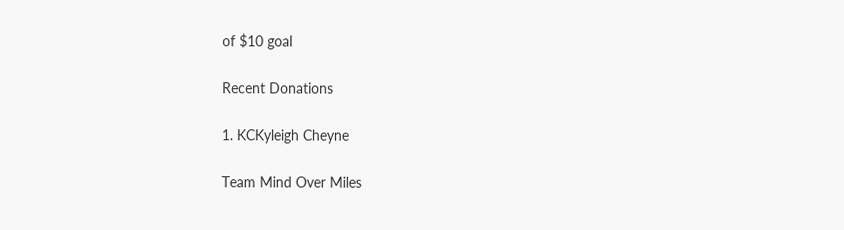of $10 goal

Recent Donations

1. KCKyleigh Cheyne

Team Mind Over Miles